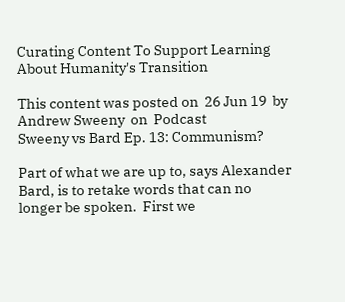Curating Content To Support Learning About Humanity's Transition

This content was posted on  26 Jun 19  by   Andrew Sweeny  on  Podcast
Sweeny vs Bard Ep. 13: Communism?

Part of what we are up to, says Alexander Bard, is to retake words that can no longer be spoken.  First we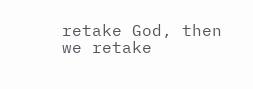retake God, then we retake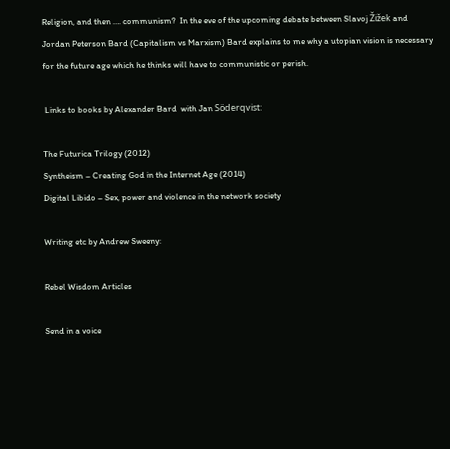Religion, and then …. communism?  In the eve of the upcoming debate between Slavoj Žižek and Jordan Peterson Bard (Capitalism vs Marxism) Bard explains to me why a utopian vision is necessary for the future age which he thinks will have to communistic or perish.

 Links to books by Alexander Bard  with Jan Söderqvist:

The Futurica Trilogy (2012)
Syntheism – Creating God in the Internet Age (2014)
Digital Libido – Sex, power and violence in the network society

Writing etc by Andrew Sweeny:

Rebel Wisdom Articles

Send in a voice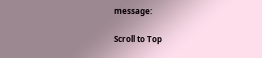message:

Scroll to Top